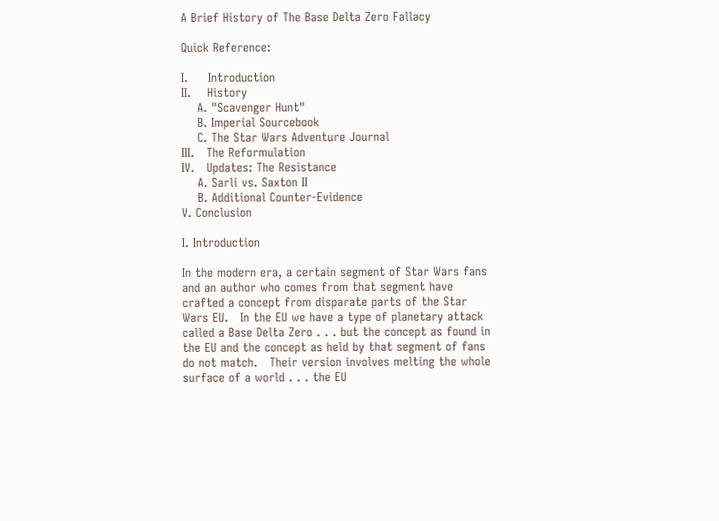A Brief History of The Base Delta Zero Fallacy

Quick Reference:

I.     Introduction
II.    History
    A. "Scavenger Hunt"
    B. Imperial Sourcebook
    C. The Star Wars Adventure Journal
III.   The Reformulation
IV.   Updates: The Resistance
    A. Sarli vs. Saxton II
    B. Additional Counter-Evidence
V. Conclusion

I. Introduction

In the modern era, a certain segment of Star Wars fans and an author who comes from that segment have crafted a concept from disparate parts of the Star Wars EU.   In the EU we have a type of planetary attack called a Base Delta Zero . . . but the concept as found in the EU and the concept as held by that segment of fans do not match.   Their version involves melting the whole surface of a world . . . the EU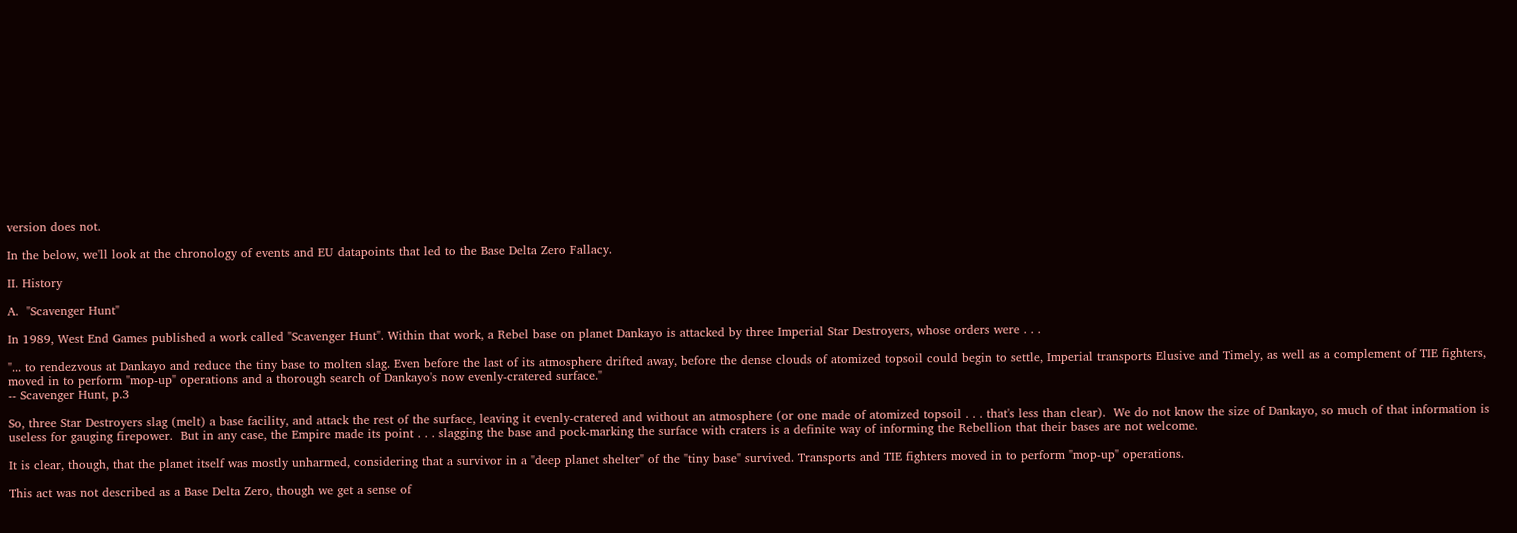version does not.

In the below, we'll look at the chronology of events and EU datapoints that led to the Base Delta Zero Fallacy.

II. History

A.  "Scavenger Hunt"

In 1989, West End Games published a work called "Scavenger Hunt". Within that work, a Rebel base on planet Dankayo is attacked by three Imperial Star Destroyers, whose orders were . . .

"... to rendezvous at Dankayo and reduce the tiny base to molten slag. Even before the last of its atmosphere drifted away, before the dense clouds of atomized topsoil could begin to settle, Imperial transports Elusive and Timely, as well as a complement of TIE fighters, moved in to perform "mop-up" operations and a thorough search of Dankayo's now evenly-cratered surface."
-- Scavenger Hunt, p.3

So, three Star Destroyers slag (melt) a base facility, and attack the rest of the surface, leaving it evenly-cratered and without an atmosphere (or one made of atomized topsoil . . . that's less than clear).  We do not know the size of Dankayo, so much of that information is useless for gauging firepower.  But in any case, the Empire made its point . . . slagging the base and pock-marking the surface with craters is a definite way of informing the Rebellion that their bases are not welcome.

It is clear, though, that the planet itself was mostly unharmed, considering that a survivor in a "deep planet shelter" of the "tiny base" survived. Transports and TIE fighters moved in to perform "mop-up" operations.

This act was not described as a Base Delta Zero, though we get a sense of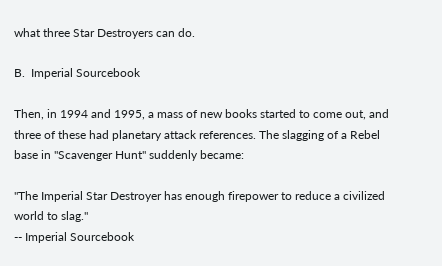what three Star Destroyers can do.

B.  Imperial Sourcebook

Then, in 1994 and 1995, a mass of new books started to come out, and three of these had planetary attack references. The slagging of a Rebel base in "Scavenger Hunt" suddenly became:

"The Imperial Star Destroyer has enough firepower to reduce a civilized world to slag."
-- Imperial Sourcebook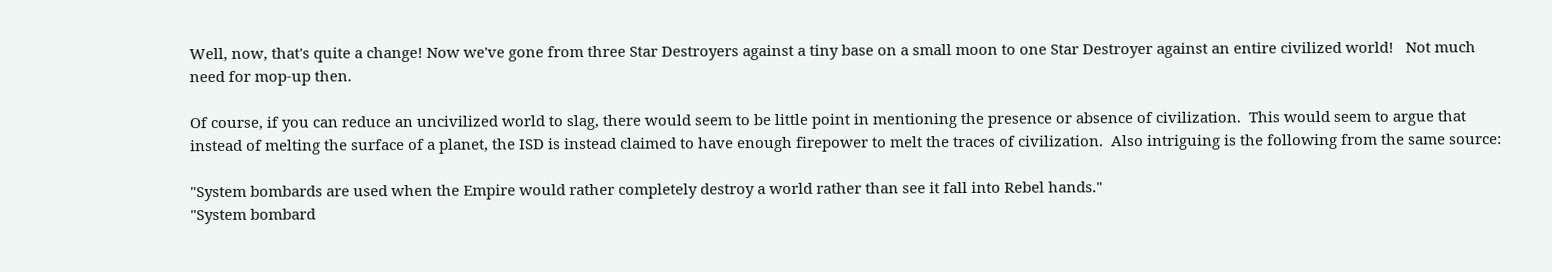Well, now, that's quite a change! Now we've gone from three Star Destroyers against a tiny base on a small moon to one Star Destroyer against an entire civilized world!   Not much need for mop-up then.

Of course, if you can reduce an uncivilized world to slag, there would seem to be little point in mentioning the presence or absence of civilization.  This would seem to argue that instead of melting the surface of a planet, the ISD is instead claimed to have enough firepower to melt the traces of civilization.  Also intriguing is the following from the same source:

"System bombards are used when the Empire would rather completely destroy a world rather than see it fall into Rebel hands."
"System bombard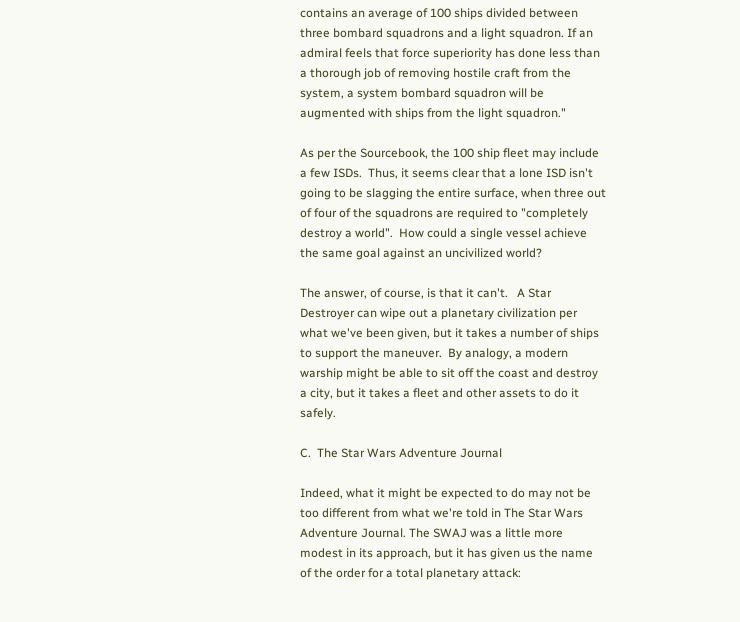contains an average of 100 ships divided between three bombard squadrons and a light squadron. If an admiral feels that force superiority has done less than a thorough job of removing hostile craft from the system, a system bombard squadron will be augmented with ships from the light squadron."

As per the Sourcebook, the 100 ship fleet may include a few ISDs.  Thus, it seems clear that a lone ISD isn't going to be slagging the entire surface, when three out of four of the squadrons are required to "completely destroy a world".  How could a single vessel achieve the same goal against an uncivilized world?

The answer, of course, is that it can't.   A Star Destroyer can wipe out a planetary civilization per what we've been given, but it takes a number of ships to support the maneuver.  By analogy, a modern warship might be able to sit off the coast and destroy a city, but it takes a fleet and other assets to do it safely.

C.  The Star Wars Adventure Journal

Indeed, what it might be expected to do may not be too different from what we're told in The Star Wars Adventure Journal. The SWAJ was a little more modest in its approach, but it has given us the name of the order for a total planetary attack: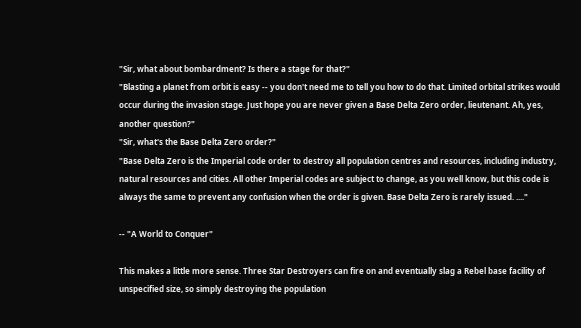"Sir, what about bombardment? Is there a stage for that?"
"Blasting a planet from orbit is easy -- you don't need me to tell you how to do that. Limited orbital strikes would occur during the invasion stage. Just hope you are never given a Base Delta Zero order, lieutenant. Ah, yes, another question?"
"Sir, what's the Base Delta Zero order?"
"Base Delta Zero is the Imperial code order to destroy all population centres and resources, including industry, natural resources and cities. All other Imperial codes are subject to change, as you well know, but this code is always the same to prevent any confusion when the order is given. Base Delta Zero is rarely issued. ...."

-- "A World to Conquer"

This makes a little more sense. Three Star Destroyers can fire on and eventually slag a Rebel base facility of unspecified size, so simply destroying the population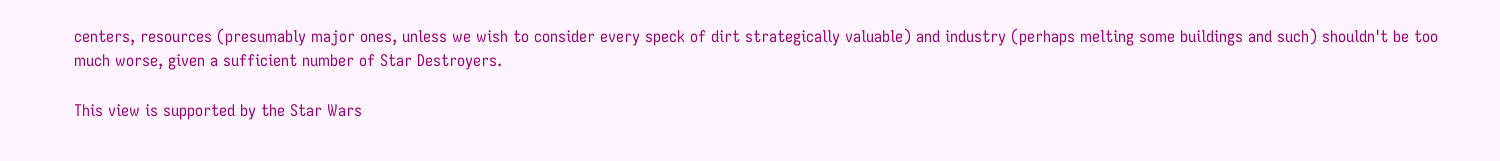centers, resources (presumably major ones, unless we wish to consider every speck of dirt strategically valuable) and industry (perhaps melting some buildings and such) shouldn't be too much worse, given a sufficient number of Star Destroyers.

This view is supported by the Star Wars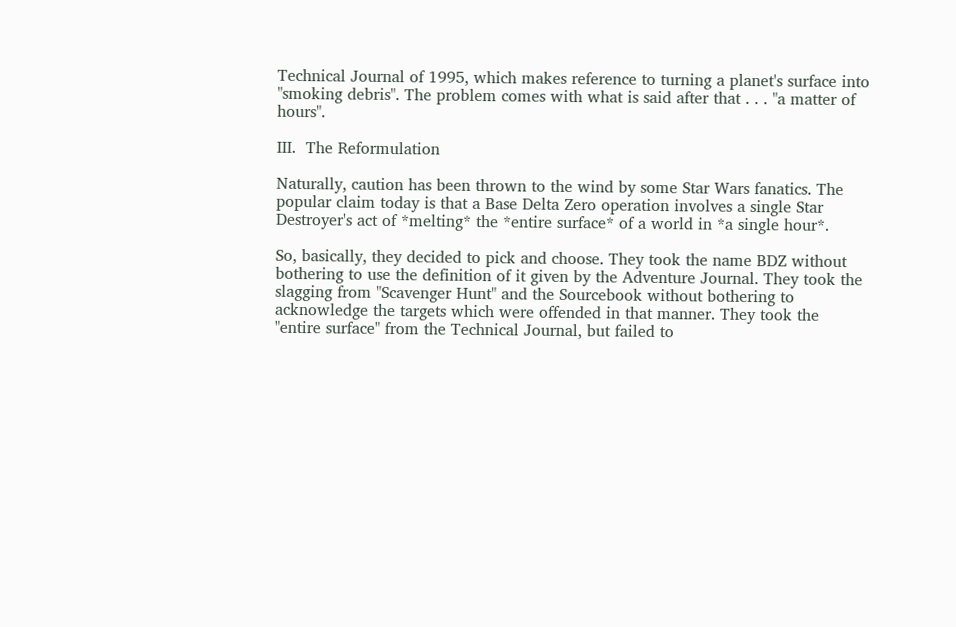Technical Journal of 1995, which makes reference to turning a planet's surface into "smoking debris". The problem comes with what is said after that . . . "a matter of hours".

III.  The Reformulation

Naturally, caution has been thrown to the wind by some Star Wars fanatics. The popular claim today is that a Base Delta Zero operation involves a single Star Destroyer's act of *melting* the *entire surface* of a world in *a single hour*.

So, basically, they decided to pick and choose. They took the name BDZ without bothering to use the definition of it given by the Adventure Journal. They took the slagging from "Scavenger Hunt" and the Sourcebook without bothering to acknowledge the targets which were offended in that manner. They took the "entire surface" from the Technical Journal, but failed to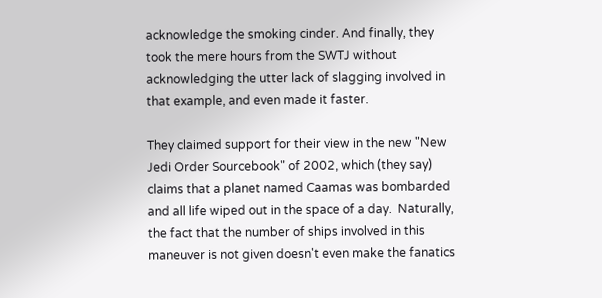acknowledge the smoking cinder. And finally, they took the mere hours from the SWTJ without acknowledging the utter lack of slagging involved in that example, and even made it faster.

They claimed support for their view in the new "New Jedi Order Sourcebook" of 2002, which (they say) claims that a planet named Caamas was bombarded and all life wiped out in the space of a day.  Naturally, the fact that the number of ships involved in this maneuver is not given doesn't even make the fanatics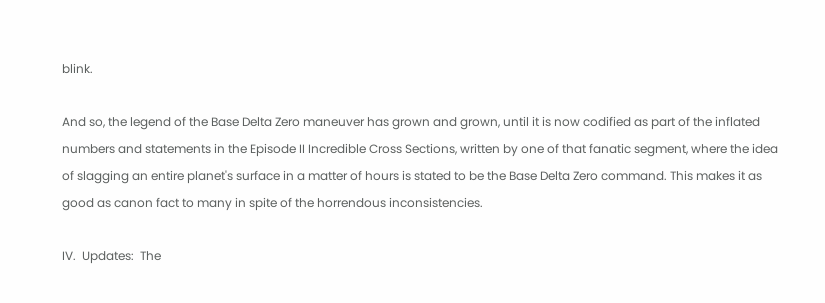blink.

And so, the legend of the Base Delta Zero maneuver has grown and grown, until it is now codified as part of the inflated numbers and statements in the Episode II Incredible Cross Sections, written by one of that fanatic segment, where the idea of slagging an entire planet's surface in a matter of hours is stated to be the Base Delta Zero command. This makes it as good as canon fact to many in spite of the horrendous inconsistencies.

IV.  Updates:  The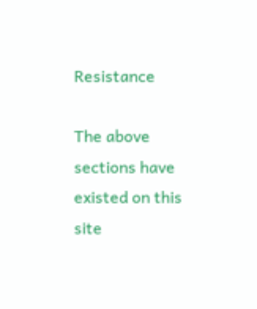Resistance

The above sections have existed on this site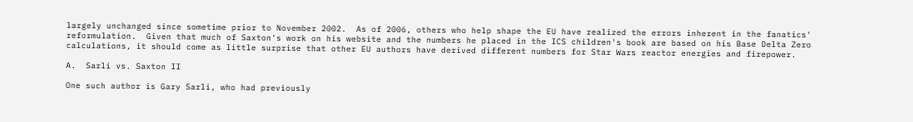largely unchanged since sometime prior to November 2002.  As of 2006, others who help shape the EU have realized the errors inherent in the fanatics' reformulation.  Given that much of Saxton's work on his website and the numbers he placed in the ICS children's book are based on his Base Delta Zero calculations, it should come as little surprise that other EU authors have derived different numbers for Star Wars reactor energies and firepower.

A.  Sarli vs. Saxton II

One such author is Gary Sarli, who had previously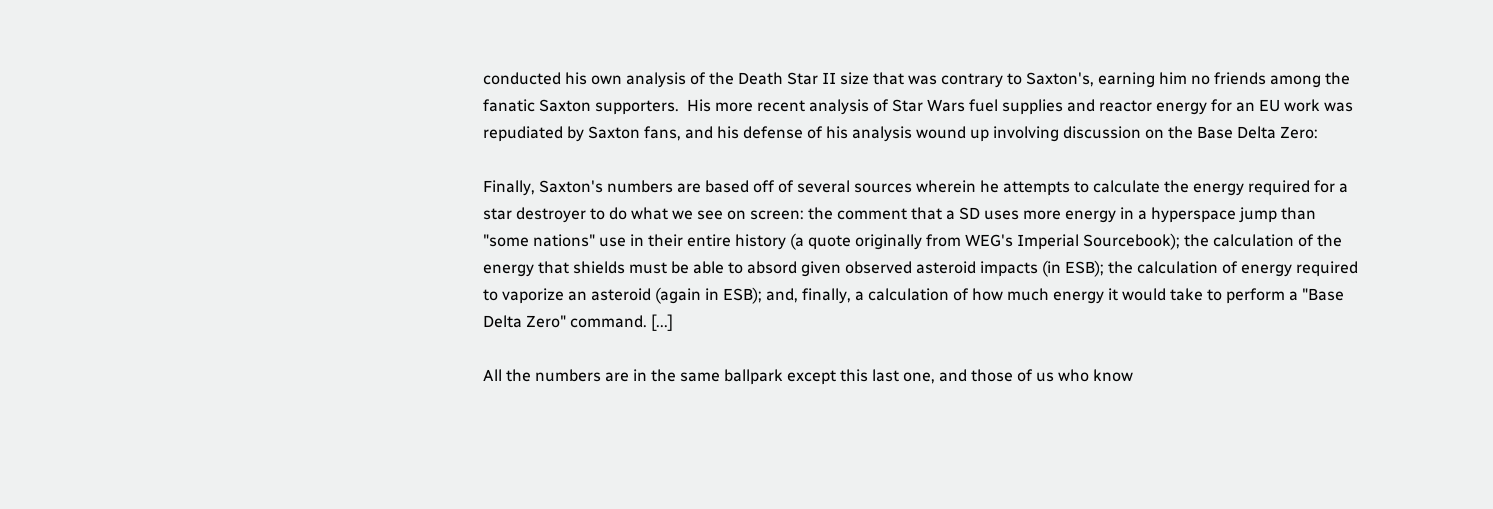conducted his own analysis of the Death Star II size that was contrary to Saxton's, earning him no friends among the fanatic Saxton supporters.  His more recent analysis of Star Wars fuel supplies and reactor energy for an EU work was repudiated by Saxton fans, and his defense of his analysis wound up involving discussion on the Base Delta Zero:

Finally, Saxton's numbers are based off of several sources wherein he attempts to calculate the energy required for a star destroyer to do what we see on screen: the comment that a SD uses more energy in a hyperspace jump than "some nations" use in their entire history (a quote originally from WEG's Imperial Sourcebook); the calculation of the energy that shields must be able to absord given observed asteroid impacts (in ESB); the calculation of energy required to vaporize an asteroid (again in ESB); and, finally, a calculation of how much energy it would take to perform a "Base Delta Zero" command. [...]

All the numbers are in the same ballpark except this last one, and those of us who know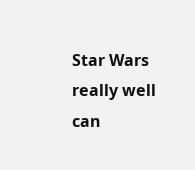Star Wars really well can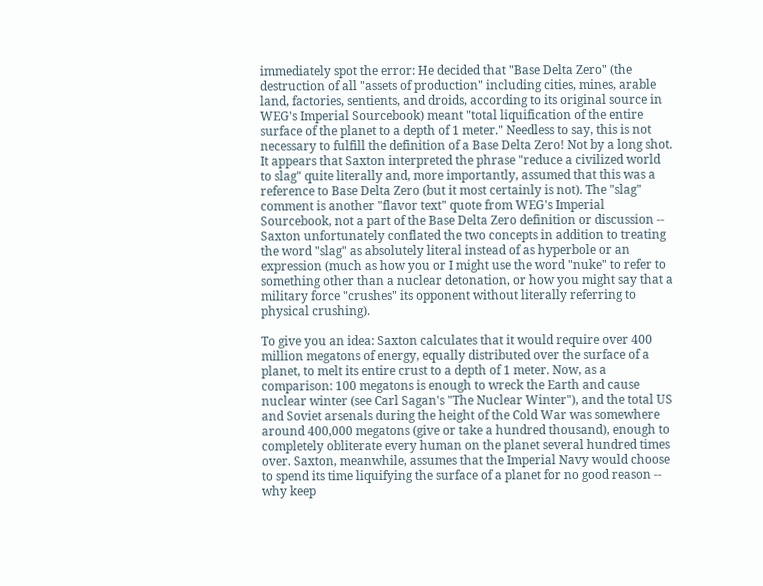immediately spot the error: He decided that "Base Delta Zero" (the destruction of all "assets of production" including cities, mines, arable land, factories, sentients, and droids, according to its original source in WEG's Imperial Sourcebook) meant "total liquification of the entire surface of the planet to a depth of 1 meter." Needless to say, this is not necessary to fulfill the definition of a Base Delta Zero! Not by a long shot. It appears that Saxton interpreted the phrase "reduce a civilized world to slag" quite literally and, more importantly, assumed that this was a reference to Base Delta Zero (but it most certainly is not). The "slag" comment is another "flavor text" quote from WEG's Imperial Sourcebook, not a part of the Base Delta Zero definition or discussion -- Saxton unfortunately conflated the two concepts in addition to treating the word "slag" as absolutely literal instead of as hyperbole or an expression (much as how you or I might use the word "nuke" to refer to something other than a nuclear detonation, or how you might say that a military force "crushes" its opponent without literally referring to physical crushing).

To give you an idea: Saxton calculates that it would require over 400 million megatons of energy, equally distributed over the surface of a planet, to melt its entire crust to a depth of 1 meter. Now, as a comparison: 100 megatons is enough to wreck the Earth and cause nuclear winter (see Carl Sagan's "The Nuclear Winter"), and the total US and Soviet arsenals during the height of the Cold War was somewhere around 400,000 megatons (give or take a hundred thousand), enough to completely obliterate every human on the planet several hundred times over. Saxton, meanwhile, assumes that the Imperial Navy would choose to spend its time liquifying the surface of a planet for no good reason -- why keep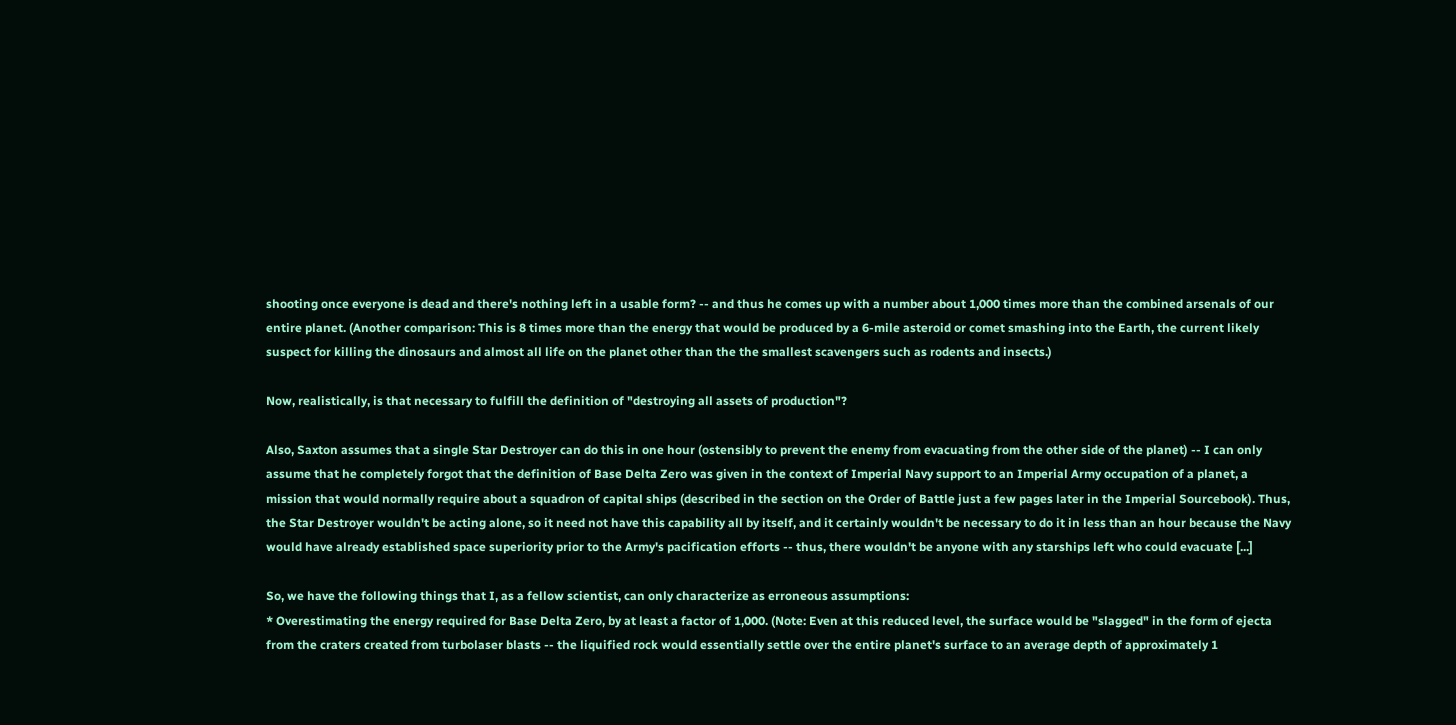shooting once everyone is dead and there's nothing left in a usable form? -- and thus he comes up with a number about 1,000 times more than the combined arsenals of our entire planet. (Another comparison: This is 8 times more than the energy that would be produced by a 6-mile asteroid or comet smashing into the Earth, the current likely suspect for killing the dinosaurs and almost all life on the planet other than the the smallest scavengers such as rodents and insects.)

Now, realistically, is that necessary to fulfill the definition of "destroying all assets of production"?

Also, Saxton assumes that a single Star Destroyer can do this in one hour (ostensibly to prevent the enemy from evacuating from the other side of the planet) -- I can only assume that he completely forgot that the definition of Base Delta Zero was given in the context of Imperial Navy support to an Imperial Army occupation of a planet, a mission that would normally require about a squadron of capital ships (described in the section on the Order of Battle just a few pages later in the Imperial Sourcebook). Thus, the Star Destroyer wouldn't be acting alone, so it need not have this capability all by itself, and it certainly wouldn't be necessary to do it in less than an hour because the Navy would have already established space superiority prior to the Army's pacification efforts -- thus, there wouldn't be anyone with any starships left who could evacuate [...]

So, we have the following things that I, as a fellow scientist, can only characterize as erroneous assumptions:
* Overestimating the energy required for Base Delta Zero, by at least a factor of 1,000. (Note: Even at this reduced level, the surface would be "slagged" in the form of ejecta from the craters created from turbolaser blasts -- the liquified rock would essentially settle over the entire planet's surface to an average depth of approximately 1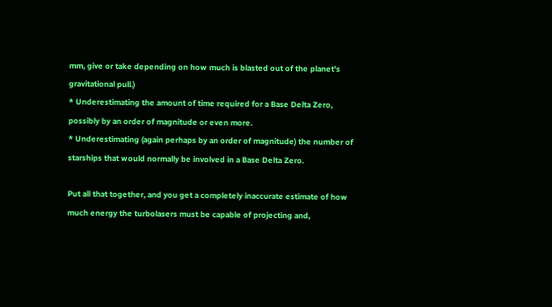mm, give or take depending on how much is blasted out of the planet's gravitational pull.)
* Underestimating the amount of time required for a Base Delta Zero, possibly by an order of magnitude or even more.
* Underestimating (again perhaps by an order of magnitude) the number of starships that would normally be involved in a Base Delta Zero.

Put all that together, and you get a completely inaccurate estimate of how much energy the turbolasers must be capable of projecting and,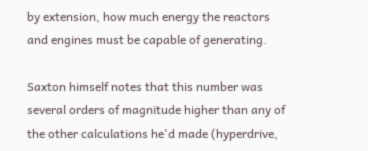by extension, how much energy the reactors and engines must be capable of generating.

Saxton himself notes that this number was several orders of magnitude higher than any of the other calculations he'd made (hyperdrive,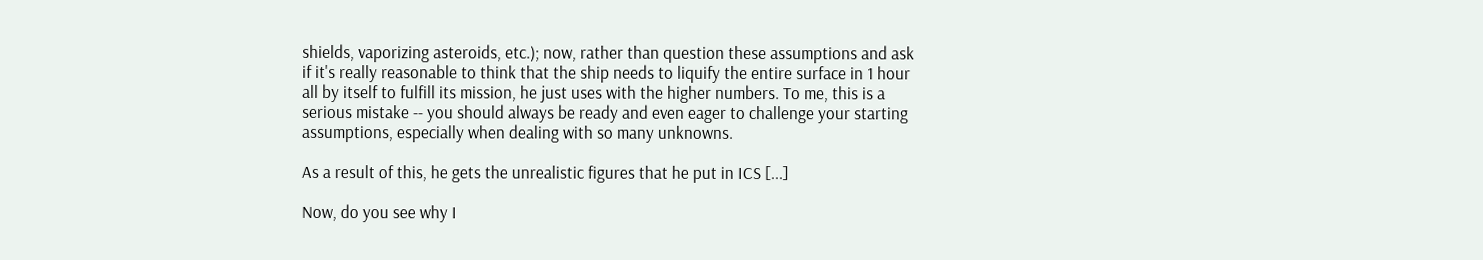shields, vaporizing asteroids, etc.); now, rather than question these assumptions and ask if it's really reasonable to think that the ship needs to liquify the entire surface in 1 hour all by itself to fulfill its mission, he just uses with the higher numbers. To me, this is a serious mistake -- you should always be ready and even eager to challenge your starting assumptions, especially when dealing with so many unknowns.

As a result of this, he gets the unrealistic figures that he put in ICS [...]

Now, do you see why I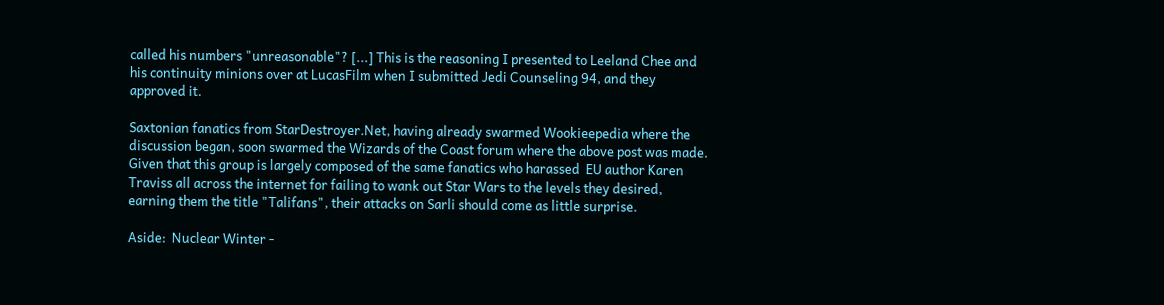called his numbers "unreasonable"? [...] This is the reasoning I presented to Leeland Chee and his continuity minions over at LucasFilm when I submitted Jedi Counseling 94, and they approved it.

Saxtonian fanatics from StarDestroyer.Net, having already swarmed Wookieepedia where the discussion began, soon swarmed the Wizards of the Coast forum where the above post was made.   Given that this group is largely composed of the same fanatics who harassed  EU author Karen Traviss all across the internet for failing to wank out Star Wars to the levels they desired, earning them the title "Talifans", their attacks on Sarli should come as little surprise.

Aside:  Nuclear Winter -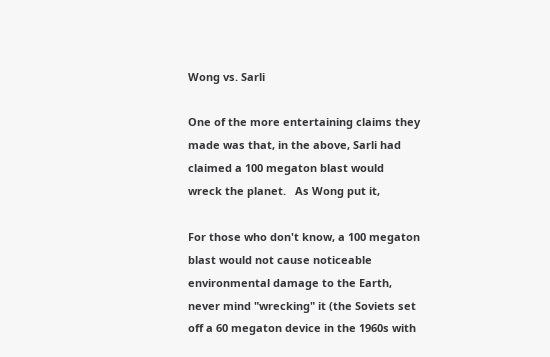Wong vs. Sarli

One of the more entertaining claims they made was that, in the above, Sarli had claimed a 100 megaton blast would wreck the planet.   As Wong put it,

For those who don't know, a 100 megaton blast would not cause noticeable environmental damage to the Earth, never mind "wrecking" it (the Soviets set off a 60 megaton device in the 1960s with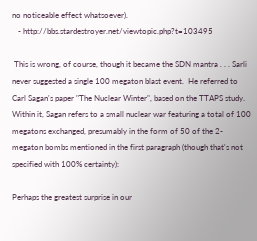no noticeable effect whatsoever).
   - http://bbs.stardestroyer.net/viewtopic.php?t=103495

 This is wrong, of course, though it became the SDN mantra . . . Sarli never suggested a single 100 megaton blast event.  He referred to Carl Sagan's paper "The Nuclear Winter", based on the TTAPS study.  Within it, Sagan refers to a small nuclear war featuring a total of 100 megatons exchanged, presumably in the form of 50 of the 2-megaton bombs mentioned in the first paragraph (though that's not specified with 100% certainty):

Perhaps the greatest surprise in our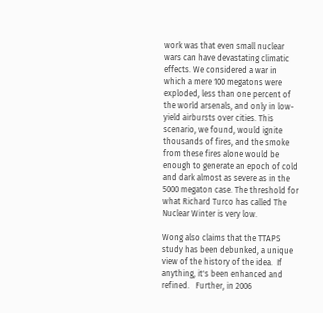work was that even small nuclear wars can have devastating climatic effects. We considered a war in which a mere 100 megatons were exploded, less than one percent of the world arsenals, and only in low-yield airbursts over cities. This scenario, we found, would ignite thousands of fires, and the smoke from these fires alone would be enough to generate an epoch of cold and dark almost as severe as in the 5000 megaton case. The threshold for what Richard Turco has called The Nuclear Winter is very low.

Wong also claims that the TTAPS study has been debunked, a unique view of the history of the idea.  If anything, it's been enhanced and refined.   Further, in 2006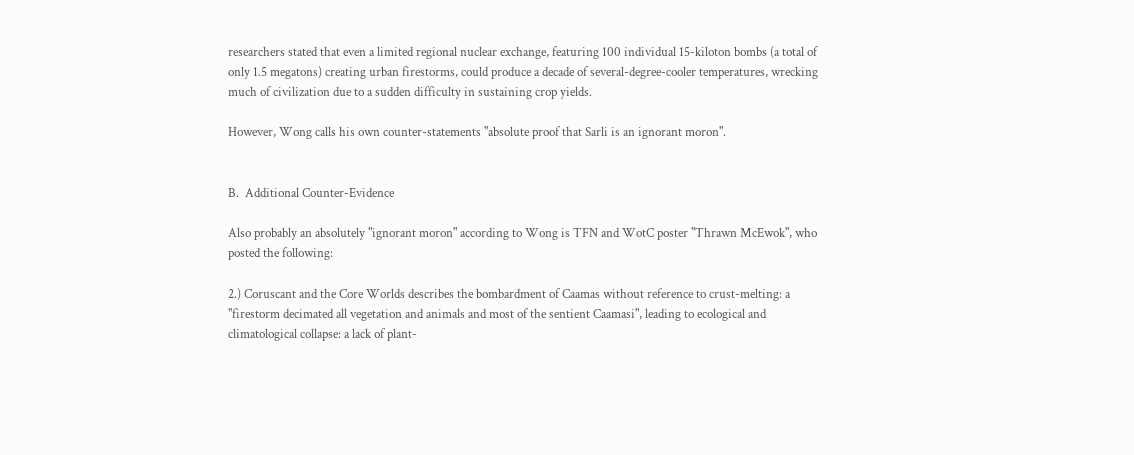researchers stated that even a limited regional nuclear exchange, featuring 100 individual 15-kiloton bombs (a total of only 1.5 megatons) creating urban firestorms, could produce a decade of several-degree-cooler temperatures, wrecking much of civilization due to a sudden difficulty in sustaining crop yields.

However, Wong calls his own counter-statements "absolute proof that Sarli is an ignorant moron".


B.  Additional Counter-Evidence

Also probably an absolutely "ignorant moron" according to Wong is TFN and WotC poster "Thrawn McEwok", who posted the following:

2.) Coruscant and the Core Worlds describes the bombardment of Caamas without reference to crust-melting: a "firestorm decimated all vegetation and animals and most of the sentient Caamasi", leading to ecological and climatological collapse: a lack of plant-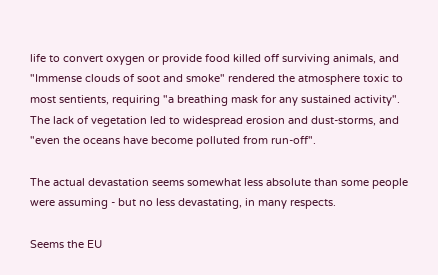life to convert oxygen or provide food killed off surviving animals, and "Immense clouds of soot and smoke" rendered the atmosphere toxic to most sentients, requiring "a breathing mask for any sustained activity". The lack of vegetation led to widespread erosion and dust-storms, and "even the oceans have become polluted from run-off".

The actual devastation seems somewhat less absolute than some people were assuming - but no less devastating, in many respects.

Seems the EU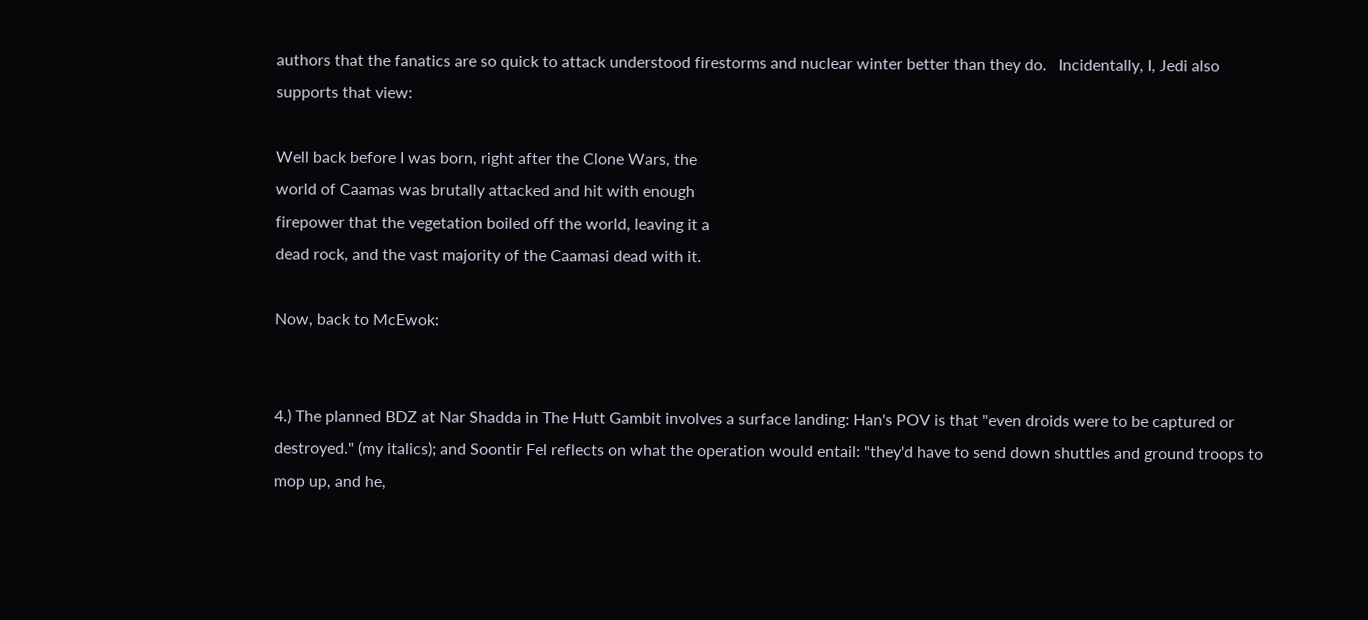authors that the fanatics are so quick to attack understood firestorms and nuclear winter better than they do.   Incidentally, I, Jedi also supports that view:

Well back before I was born, right after the Clone Wars, the
world of Caamas was brutally attacked and hit with enough
firepower that the vegetation boiled off the world, leaving it a
dead rock, and the vast majority of the Caamasi dead with it.

Now, back to McEwok:


4.) The planned BDZ at Nar Shadda in The Hutt Gambit involves a surface landing: Han's POV is that "even droids were to be captured or destroyed." (my italics); and Soontir Fel reflects on what the operation would entail: "they'd have to send down shuttles and ground troops to mop up, and he,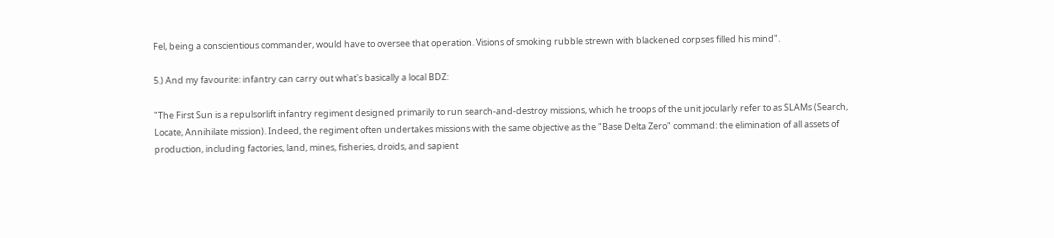Fel, being a conscientious commander, would have to oversee that operation. Visions of smoking rubble strewn with blackened corpses filled his mind".

5.) And my favourite: infantry can carry out what's basically a local BDZ:

"The First Sun is a repulsorlift infantry regiment designed primarily to run search-and-destroy missions, which he troops of the unit jocularly refer to as SLAMs (Search, Locate, Annihilate mission). Indeed, the regiment often undertakes missions with the same objective as the "Base Delta Zero" command: the elimination of all assets of production, including factories, land, mines, fisheries, droids, and sapient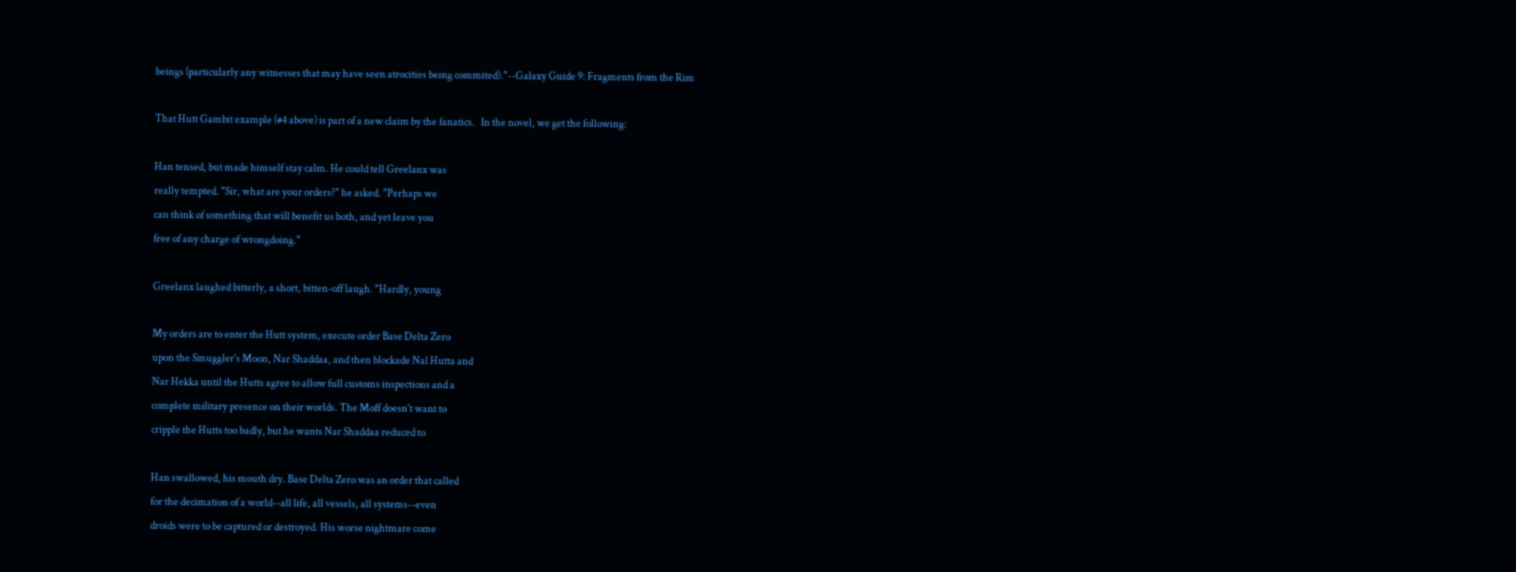beings (particularly any witnesses that may have seen atrocities being commited)."--Galaxy Guide 9: Fragments from the Rim

That Hutt Gambit example (#4 above) is part of a new claim by the fanatics.   In the novel, we get the following:

Han tensed, but made himself stay calm. He could tell Greelanx was
really tempted. "Sir, what are your orders?" he asked. "Perhaps we
can think of something that will benefit us both, and yet leave you
free of any charge of wrongdoing."

Greelanx laughed bitterly, a short, bitten-off laugh. "Hardly, young

My orders are to enter the Hutt system, execute order Base Delta Zero
upon the Smuggler's Moon, Nar Shaddaa, and then blockade Nal Hutta and
Nar Hekka until the Hutts agree to allow full customs inspections and a
complete military presence on their worlds. The Moff doesn't want to
cripple the Hutts too badly, but he wants Nar Shaddaa reduced to

Han swallowed, his mouth dry. Base Delta Zero was an order that called
for the decimation of a world--all life, all vessels, all systems--even
droids were to be captured or destroyed. His worse nightmare come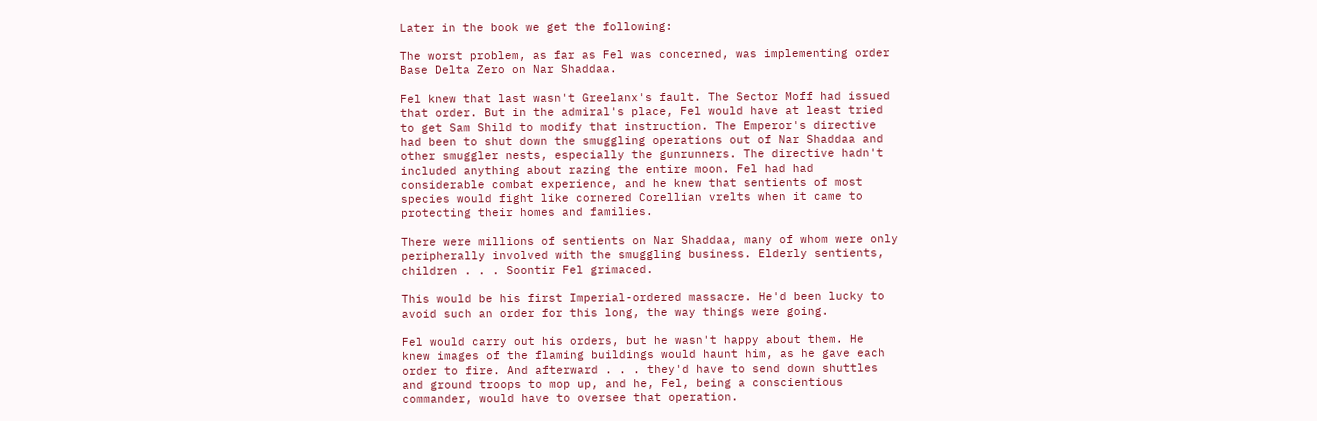Later in the book we get the following:

The worst problem, as far as Fel was concerned, was implementing order
Base Delta Zero on Nar Shaddaa.

Fel knew that last wasn't Greelanx's fault. The Sector Moff had issued
that order. But in the admiral's place, Fel would have at least tried
to get Sam Shild to modify that instruction. The Emperor's directive
had been to shut down the smuggling operations out of Nar Shaddaa and
other smuggler nests, especially the gunrunners. The directive hadn't
included anything about razing the entire moon. Fel had had
considerable combat experience, and he knew that sentients of most
species would fight like cornered Corellian vrelts when it came to
protecting their homes and families.

There were millions of sentients on Nar Shaddaa, many of whom were only
peripherally involved with the smuggling business. Elderly sentients,
children . . . Soontir Fel grimaced.

This would be his first Imperial-ordered massacre. He'd been lucky to
avoid such an order for this long, the way things were going.

Fel would carry out his orders, but he wasn't happy about them. He
knew images of the flaming buildings would haunt him, as he gave each
order to fire. And afterward . . . they'd have to send down shuttles
and ground troops to mop up, and he, Fel, being a conscientious
commander, would have to oversee that operation.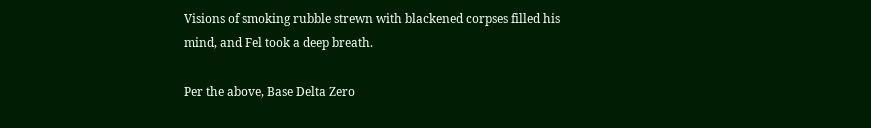Visions of smoking rubble strewn with blackened corpses filled his
mind, and Fel took a deep breath.

Per the above, Base Delta Zero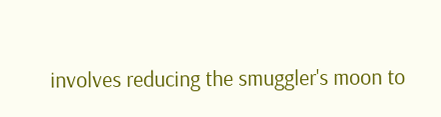involves reducing the smuggler's moon to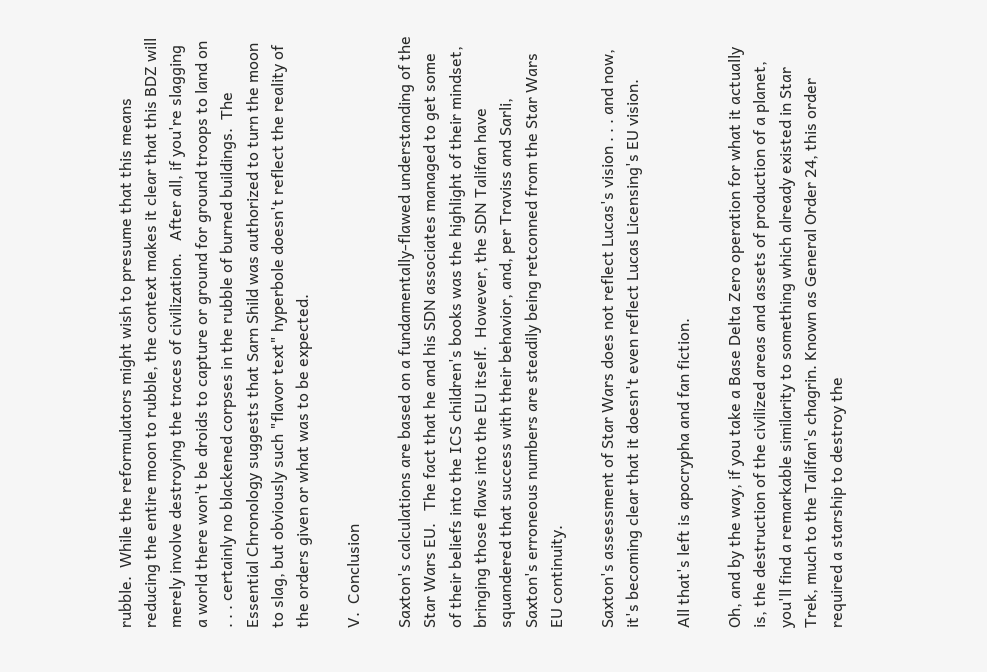rubble.  While the reformulators might wish to presume that this means reducing the entire moon to rubble, the context makes it clear that this BDZ will merely involve destroying the traces of civilization.   After all, if you're slagging a world there won't be droids to capture or ground for ground troops to land on . . . certainly no blackened corpses in the rubble of burned buildings.  The Essential Chronology suggests that Sarn Shild was authorized to turn the moon to slag, but obviously such "flavor text" hyperbole doesn't reflect the reality of the orders given or what was to be expected.

V.  Conclusion

Saxton's calculations are based on a fundamentally-flawed understanding of the Star Wars EU.   The fact that he and his SDN associates managed to get some of their beliefs into the ICS children's books was the highlight of their mindset, bringing those flaws into the EU itself.  However, the SDN Talifan have squandered that success with their behavior, and, per Traviss and Sarli, Saxton's erroneous numbers are steadily being retconned from the Star Wars EU continuity.

Saxton's assessment of Star Wars does not reflect Lucas's vision . . . and now, it's becoming clear that it doesn't even reflect Lucas Licensing's EU vision.

All that's left is apocrypha and fan fiction.

Oh, and by the way, if you take a Base Delta Zero operation for what it actually is, the destruction of the civilized areas and assets of production of a planet, you'll find a remarkable similarity to something which already existed in Star Trek, much to the Talifan's chagrin. Known as General Order 24, this order required a starship to destroy the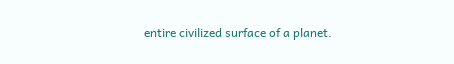entire civilized surface of a planet.